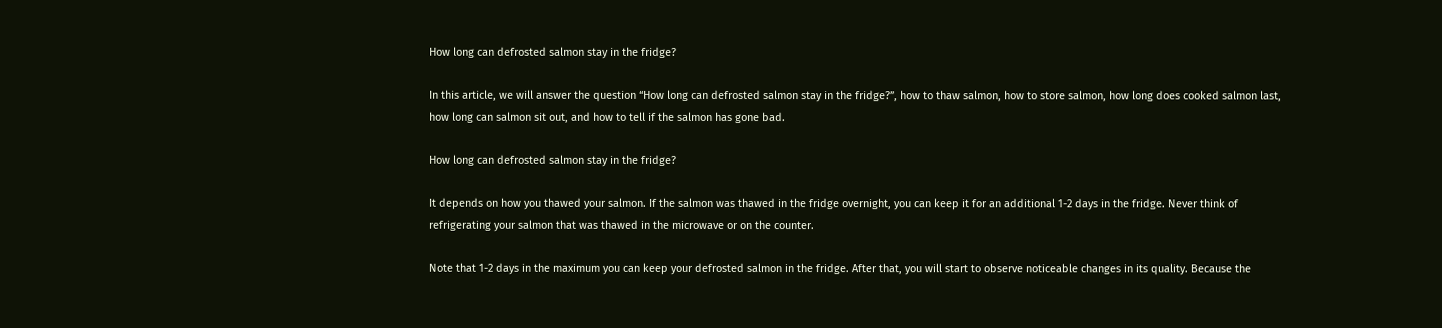How long can defrosted salmon stay in the fridge?

In this article, we will answer the question “How long can defrosted salmon stay in the fridge?”, how to thaw salmon, how to store salmon, how long does cooked salmon last, how long can salmon sit out, and how to tell if the salmon has gone bad.

How long can defrosted salmon stay in the fridge?

It depends on how you thawed your salmon. If the salmon was thawed in the fridge overnight, you can keep it for an additional 1-2 days in the fridge. Never think of refrigerating your salmon that was thawed in the microwave or on the counter.

Note that 1-2 days in the maximum you can keep your defrosted salmon in the fridge. After that, you will start to observe noticeable changes in its quality. Because the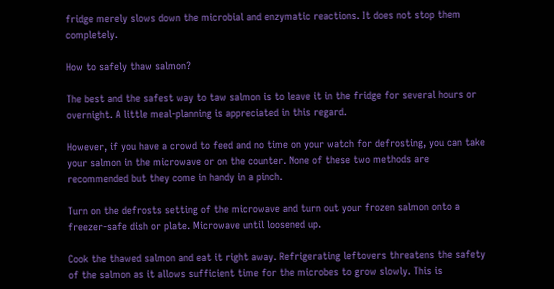fridge merely slows down the microbial and enzymatic reactions. It does not stop them completely.

How to safely thaw salmon?

The best and the safest way to taw salmon is to leave it in the fridge for several hours or overnight. A little meal-planning is appreciated in this regard.

However, if you have a crowd to feed and no time on your watch for defrosting, you can take your salmon in the microwave or on the counter. None of these two methods are recommended but they come in handy in a pinch.

Turn on the defrosts setting of the microwave and turn out your frozen salmon onto a freezer-safe dish or plate. Microwave until loosened up.

Cook the thawed salmon and eat it right away. Refrigerating leftovers threatens the safety of the salmon as it allows sufficient time for the microbes to grow slowly. This is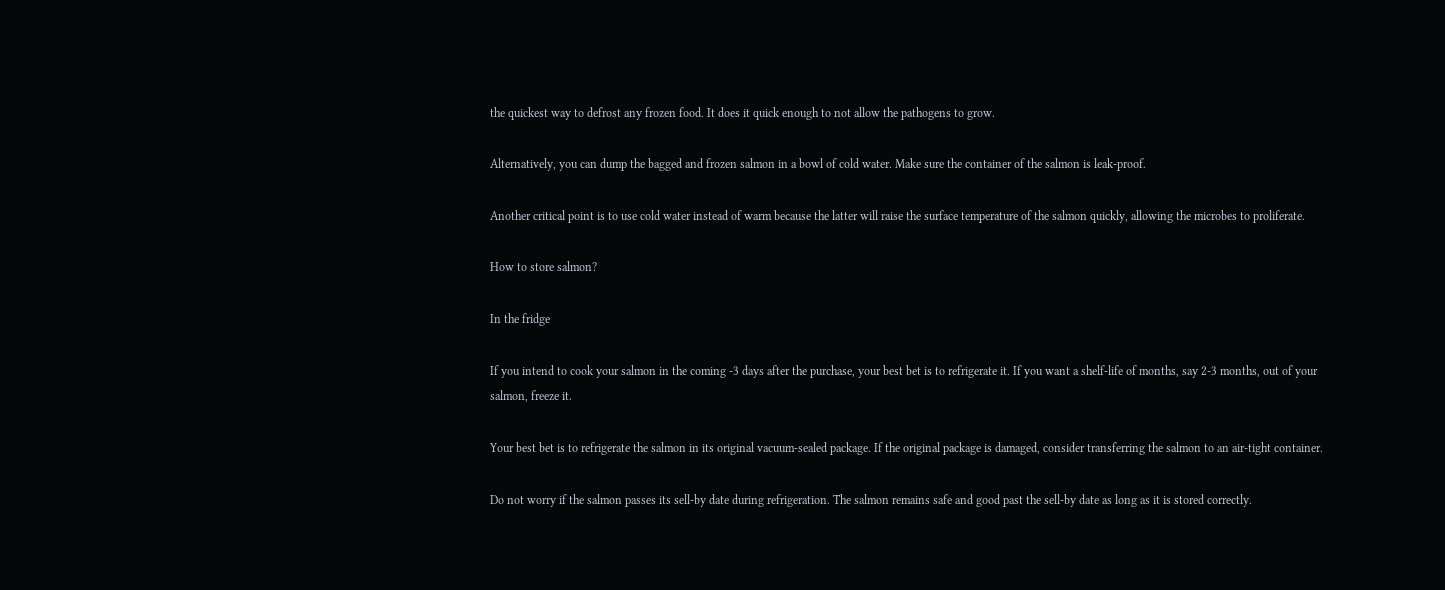the quickest way to defrost any frozen food. It does it quick enough to not allow the pathogens to grow.

Alternatively, you can dump the bagged and frozen salmon in a bowl of cold water. Make sure the container of the salmon is leak-proof.

Another critical point is to use cold water instead of warm because the latter will raise the surface temperature of the salmon quickly, allowing the microbes to proliferate.

How to store salmon?

In the fridge

If you intend to cook your salmon in the coming -3 days after the purchase, your best bet is to refrigerate it. If you want a shelf-life of months, say 2-3 months, out of your salmon, freeze it.

Your best bet is to refrigerate the salmon in its original vacuum-sealed package. If the original package is damaged, consider transferring the salmon to an air-tight container.

Do not worry if the salmon passes its sell-by date during refrigeration. The salmon remains safe and good past the sell-by date as long as it is stored correctly.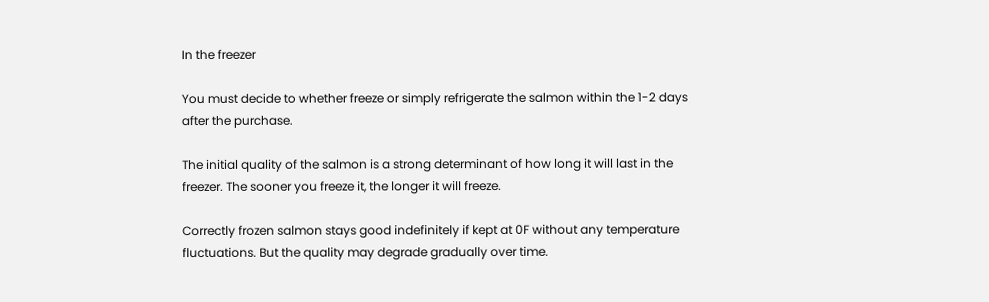In the freezer

You must decide to whether freeze or simply refrigerate the salmon within the 1-2 days after the purchase.

The initial quality of the salmon is a strong determinant of how long it will last in the freezer. The sooner you freeze it, the longer it will freeze.

Correctly frozen salmon stays good indefinitely if kept at 0F without any temperature fluctuations. But the quality may degrade gradually over time.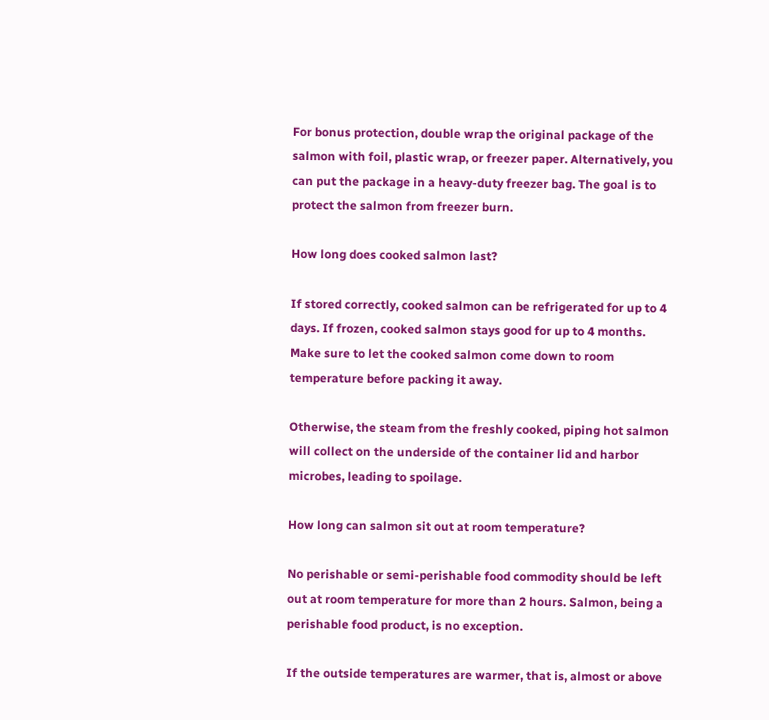For bonus protection, double wrap the original package of the salmon with foil, plastic wrap, or freezer paper. Alternatively, you can put the package in a heavy-duty freezer bag. The goal is to protect the salmon from freezer burn.

How long does cooked salmon last?

If stored correctly, cooked salmon can be refrigerated for up to 4 days. If frozen, cooked salmon stays good for up to 4 months. Make sure to let the cooked salmon come down to room temperature before packing it away.

Otherwise, the steam from the freshly cooked, piping hot salmon will collect on the underside of the container lid and harbor microbes, leading to spoilage.

How long can salmon sit out at room temperature?

No perishable or semi-perishable food commodity should be left out at room temperature for more than 2 hours. Salmon, being a perishable food product, is no exception.

If the outside temperatures are warmer, that is, almost or above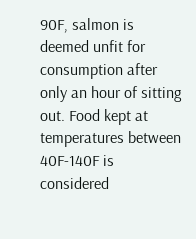90F, salmon is deemed unfit for consumption after only an hour of sitting out. Food kept at temperatures between 40F-140F is considered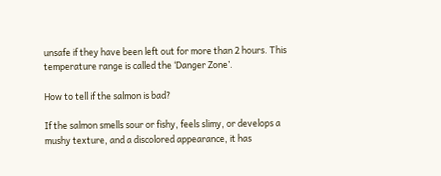unsafe if they have been left out for more than 2 hours. This temperature range is called the ‘Danger Zone’.

How to tell if the salmon is bad?

If the salmon smells sour or fishy, feels slimy, or develops a mushy texture, and a discolored appearance, it has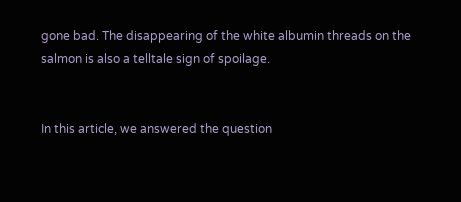gone bad. The disappearing of the white albumin threads on the salmon is also a telltale sign of spoilage.


In this article, we answered the question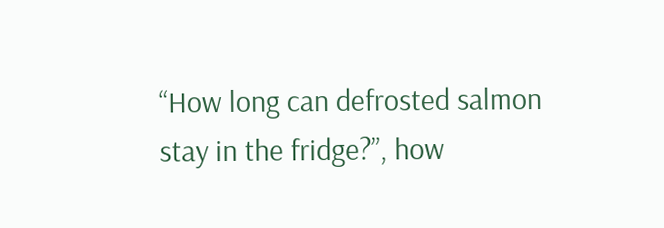“How long can defrosted salmon stay in the fridge?”, how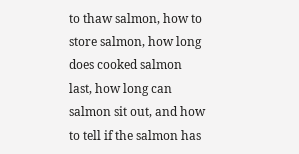to thaw salmon, how to store salmon, how long does cooked salmon last, how long can salmon sit out, and how to tell if the salmon has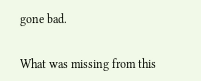gone bad.


What was missing from this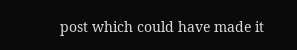post which could have made it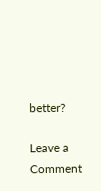better?

Leave a Comment